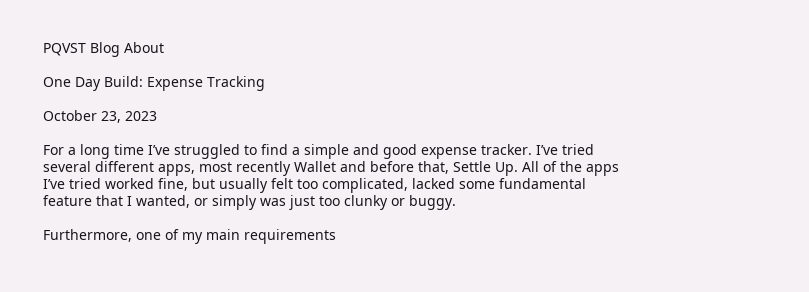PQVST Blog About

One Day Build: Expense Tracking

October 23, 2023

For a long time I’ve struggled to find a simple and good expense tracker. I’ve tried several different apps, most recently Wallet and before that, Settle Up. All of the apps I’ve tried worked fine, but usually felt too complicated, lacked some fundamental feature that I wanted, or simply was just too clunky or buggy.

Furthermore, one of my main requirements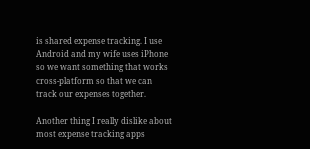is shared expense tracking. I use Android and my wife uses iPhone so we want something that works cross-platform so that we can track our expenses together.

Another thing I really dislike about most expense tracking apps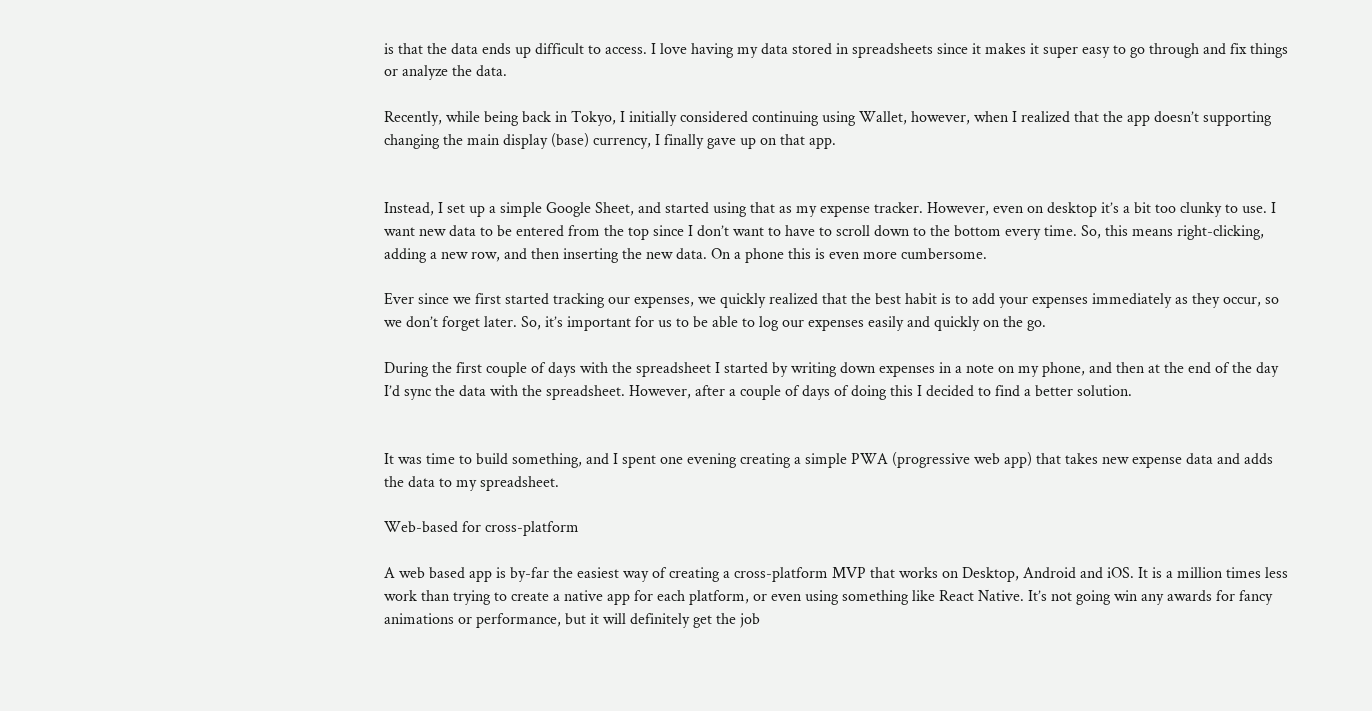is that the data ends up difficult to access. I love having my data stored in spreadsheets since it makes it super easy to go through and fix things or analyze the data.

Recently, while being back in Tokyo, I initially considered continuing using Wallet, however, when I realized that the app doesn’t supporting changing the main display (base) currency, I finally gave up on that app.


Instead, I set up a simple Google Sheet, and started using that as my expense tracker. However, even on desktop it’s a bit too clunky to use. I want new data to be entered from the top since I don’t want to have to scroll down to the bottom every time. So, this means right-clicking, adding a new row, and then inserting the new data. On a phone this is even more cumbersome.

Ever since we first started tracking our expenses, we quickly realized that the best habit is to add your expenses immediately as they occur, so we don’t forget later. So, it’s important for us to be able to log our expenses easily and quickly on the go.

During the first couple of days with the spreadsheet I started by writing down expenses in a note on my phone, and then at the end of the day I’d sync the data with the spreadsheet. However, after a couple of days of doing this I decided to find a better solution.


It was time to build something, and I spent one evening creating a simple PWA (progressive web app) that takes new expense data and adds the data to my spreadsheet.

Web-based for cross-platform

A web based app is by-far the easiest way of creating a cross-platform MVP that works on Desktop, Android and iOS. It is a million times less work than trying to create a native app for each platform, or even using something like React Native. It’s not going win any awards for fancy animations or performance, but it will definitely get the job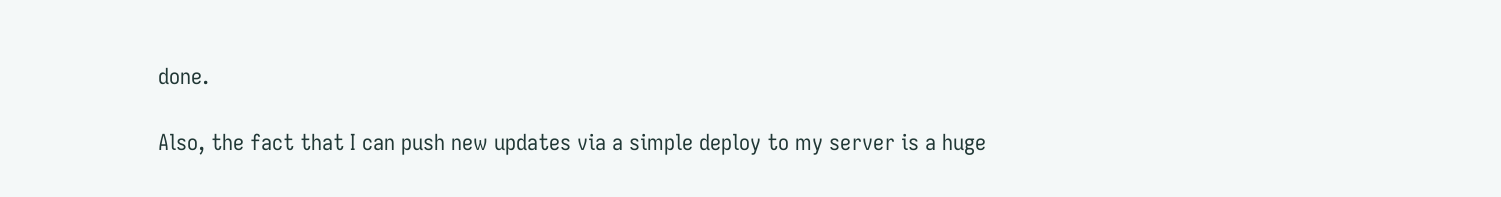done.

Also, the fact that I can push new updates via a simple deploy to my server is a huge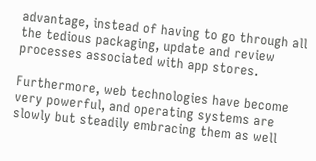advantage, instead of having to go through all the tedious packaging, update and review processes associated with app stores.

Furthermore, web technologies have become very powerful, and operating systems are slowly but steadily embracing them as well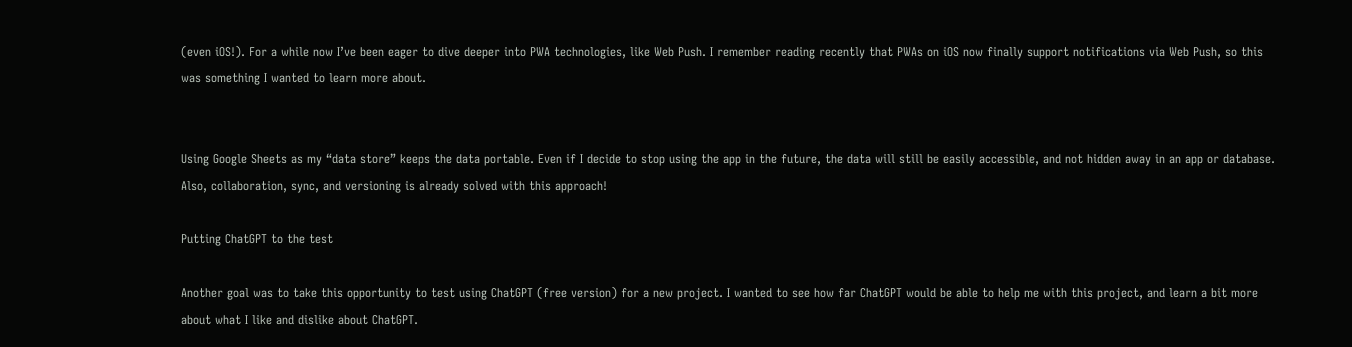(even iOS!). For a while now I’ve been eager to dive deeper into PWA technologies, like Web Push. I remember reading recently that PWAs on iOS now finally support notifications via Web Push, so this was something I wanted to learn more about.


Using Google Sheets as my “data store” keeps the data portable. Even if I decide to stop using the app in the future, the data will still be easily accessible, and not hidden away in an app or database. Also, collaboration, sync, and versioning is already solved with this approach!

Putting ChatGPT to the test

Another goal was to take this opportunity to test using ChatGPT (free version) for a new project. I wanted to see how far ChatGPT would be able to help me with this project, and learn a bit more about what I like and dislike about ChatGPT.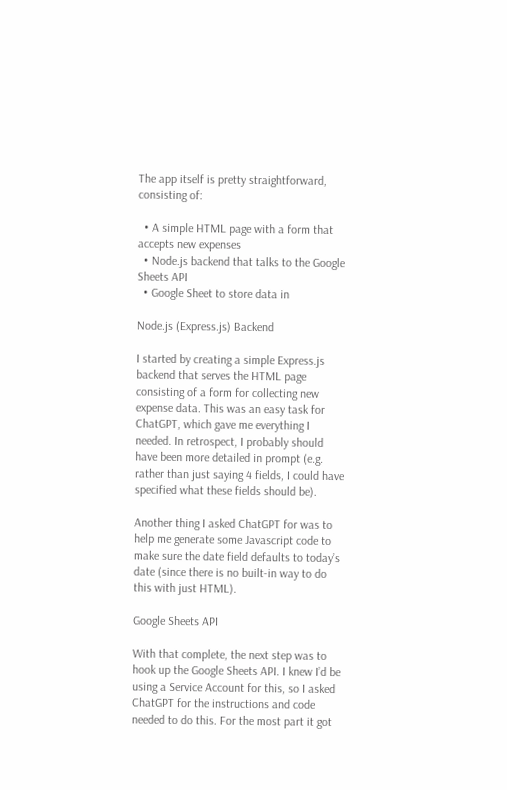The app itself is pretty straightforward, consisting of:

  • A simple HTML page with a form that accepts new expenses
  • Node.js backend that talks to the Google Sheets API
  • Google Sheet to store data in

Node.js (Express.js) Backend

I started by creating a simple Express.js backend that serves the HTML page consisting of a form for collecting new expense data. This was an easy task for ChatGPT, which gave me everything I needed. In retrospect, I probably should have been more detailed in prompt (e.g. rather than just saying 4 fields, I could have specified what these fields should be).

Another thing I asked ChatGPT for was to help me generate some Javascript code to make sure the date field defaults to today’s date (since there is no built-in way to do this with just HTML).

Google Sheets API

With that complete, the next step was to hook up the Google Sheets API. I knew I’d be using a Service Account for this, so I asked ChatGPT for the instructions and code needed to do this. For the most part it got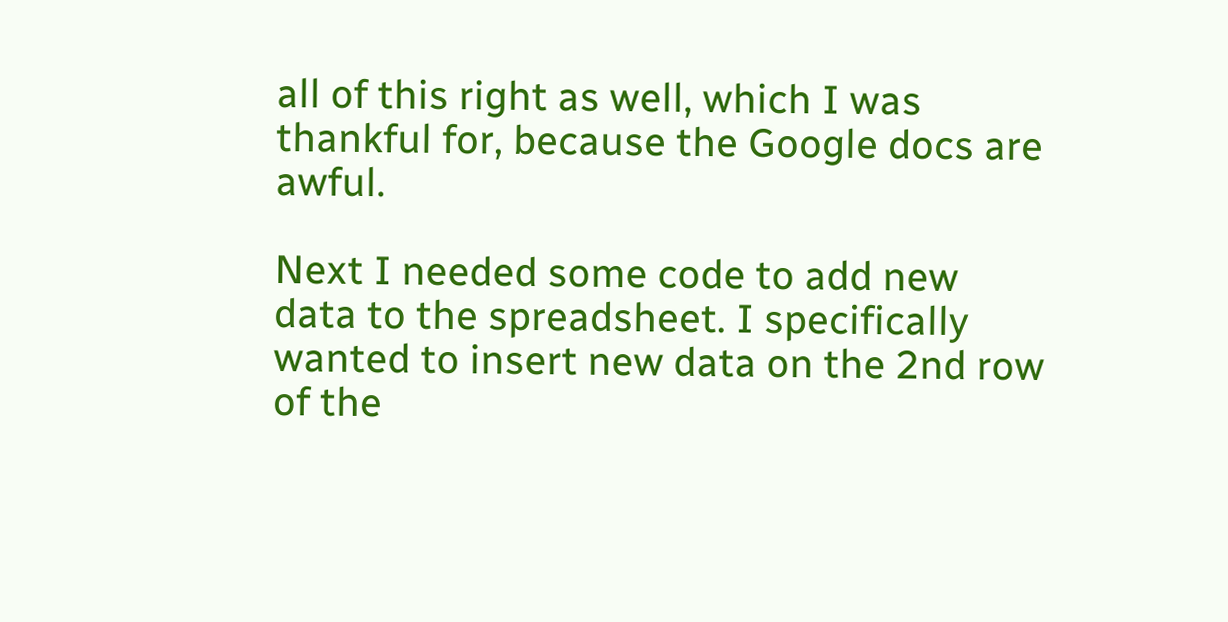all of this right as well, which I was thankful for, because the Google docs are awful.

Next I needed some code to add new data to the spreadsheet. I specifically wanted to insert new data on the 2nd row of the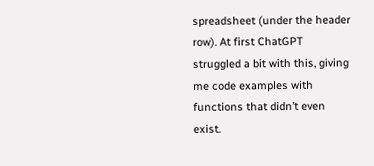spreadsheet (under the header row). At first ChatGPT struggled a bit with this, giving me code examples with functions that didn’t even exist.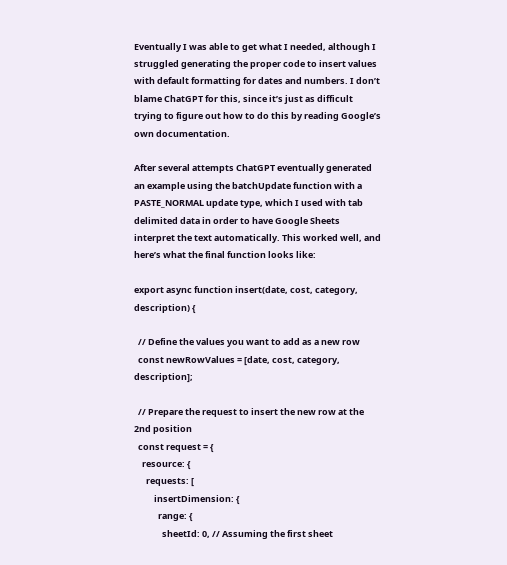Eventually I was able to get what I needed, although I struggled generating the proper code to insert values with default formatting for dates and numbers. I don’t blame ChatGPT for this, since it’s just as difficult trying to figure out how to do this by reading Google’s own documentation.

After several attempts ChatGPT eventually generated an example using the batchUpdate function with a PASTE_NORMAL update type, which I used with tab delimited data in order to have Google Sheets interpret the text automatically. This worked well, and here’s what the final function looks like:

export async function insert(date, cost, category, description) {

  // Define the values you want to add as a new row
  const newRowValues = [date, cost, category, description];

  // Prepare the request to insert the new row at the 2nd position
  const request = {
    resource: {
      requests: [
          insertDimension: {
            range: {
              sheetId: 0, // Assuming the first sheet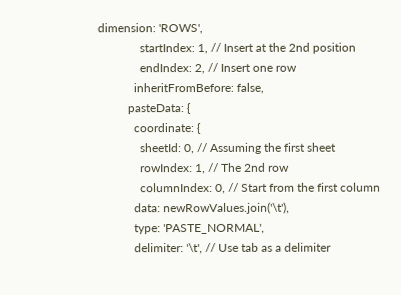dimension: 'ROWS',
              startIndex: 1, // Insert at the 2nd position
              endIndex: 2, // Insert one row
            inheritFromBefore: false,
          pasteData: {
            coordinate: {
              sheetId: 0, // Assuming the first sheet
              rowIndex: 1, // The 2nd row
              columnIndex: 0, // Start from the first column
            data: newRowValues.join('\t'),
            type: 'PASTE_NORMAL',
            delimiter: '\t', // Use tab as a delimiter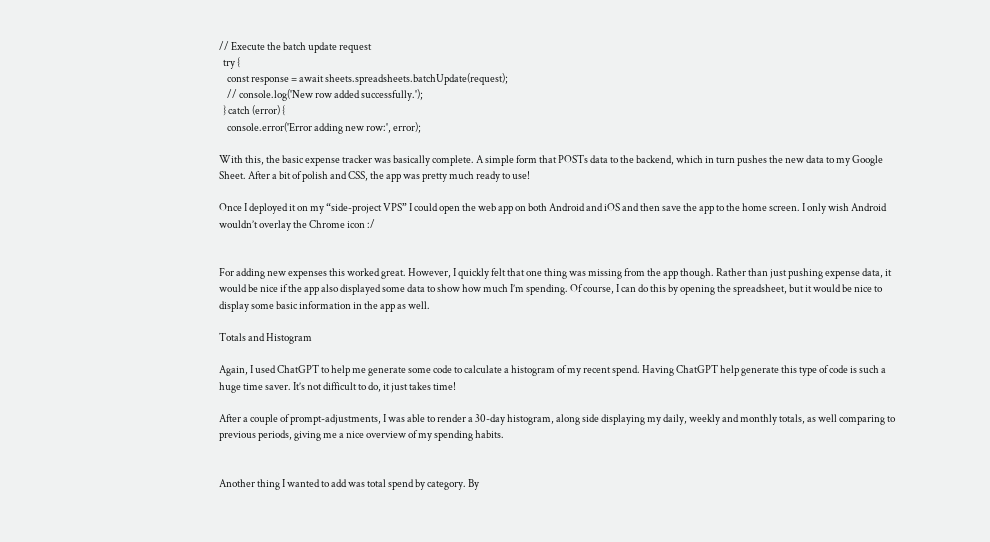// Execute the batch update request
  try {
    const response = await sheets.spreadsheets.batchUpdate(request);
    // console.log('New row added successfully.');
  } catch (error) {
    console.error('Error adding new row:', error);

With this, the basic expense tracker was basically complete. A simple form that POSTs data to the backend, which in turn pushes the new data to my Google Sheet. After a bit of polish and CSS, the app was pretty much ready to use!

Once I deployed it on my “side-project VPS” I could open the web app on both Android and iOS and then save the app to the home screen. I only wish Android wouldn’t overlay the Chrome icon :/


For adding new expenses this worked great. However, I quickly felt that one thing was missing from the app though. Rather than just pushing expense data, it would be nice if the app also displayed some data to show how much I’m spending. Of course, I can do this by opening the spreadsheet, but it would be nice to display some basic information in the app as well.

Totals and Histogram

Again, I used ChatGPT to help me generate some code to calculate a histogram of my recent spend. Having ChatGPT help generate this type of code is such a huge time saver. It’s not difficult to do, it just takes time!

After a couple of prompt-adjustments, I was able to render a 30-day histogram, along side displaying my daily, weekly and monthly totals, as well comparing to previous periods, giving me a nice overview of my spending habits.


Another thing I wanted to add was total spend by category. By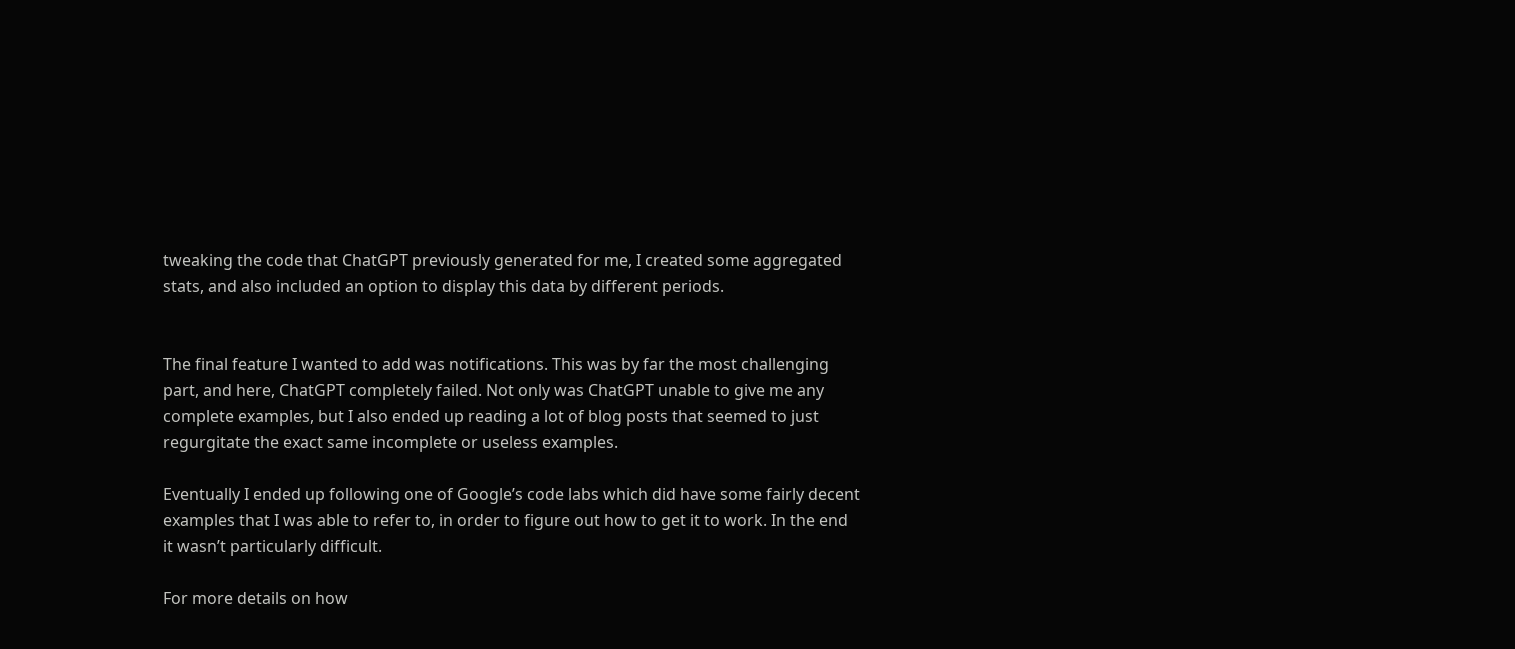tweaking the code that ChatGPT previously generated for me, I created some aggregated stats, and also included an option to display this data by different periods.


The final feature I wanted to add was notifications. This was by far the most challenging part, and here, ChatGPT completely failed. Not only was ChatGPT unable to give me any complete examples, but I also ended up reading a lot of blog posts that seemed to just regurgitate the exact same incomplete or useless examples.

Eventually I ended up following one of Google’s code labs which did have some fairly decent examples that I was able to refer to, in order to figure out how to get it to work. In the end it wasn’t particularly difficult.

For more details on how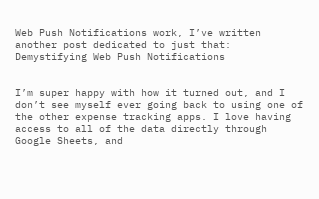Web Push Notifications work, I’ve written another post dedicated to just that: Demystifying Web Push Notifications


I’m super happy with how it turned out, and I don’t see myself ever going back to using one of the other expense tracking apps. I love having access to all of the data directly through Google Sheets, and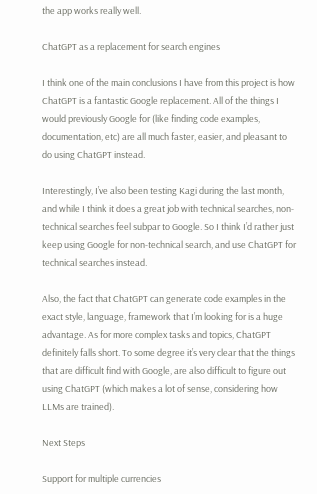the app works really well.

ChatGPT as a replacement for search engines

I think one of the main conclusions I have from this project is how ChatGPT is a fantastic Google replacement. All of the things I would previously Google for (like finding code examples, documentation, etc) are all much faster, easier, and pleasant to do using ChatGPT instead.

Interestingly, I’ve also been testing Kagi during the last month, and while I think it does a great job with technical searches, non-technical searches feel subpar to Google. So I think I’d rather just keep using Google for non-technical search, and use ChatGPT for technical searches instead.

Also, the fact that ChatGPT can generate code examples in the exact style, language, framework that I’m looking for is a huge advantage. As for more complex tasks and topics, ChatGPT definitely falls short. To some degree it’s very clear that the things that are difficult find with Google, are also difficult to figure out using ChatGPT (which makes a lot of sense, considering how LLMs are trained).

Next Steps

Support for multiple currencies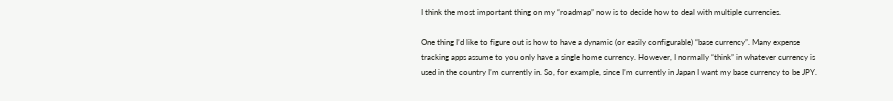I think the most important thing on my “roadmap” now is to decide how to deal with multiple currencies.

One thing I’d like to figure out is how to have a dynamic (or easily configurable) “base currency”. Many expense tracking apps assume to you only have a single home currency. However, I normally “think” in whatever currency is used in the country I’m currently in. So, for example, since I’m currently in Japan I want my base currency to be JPY.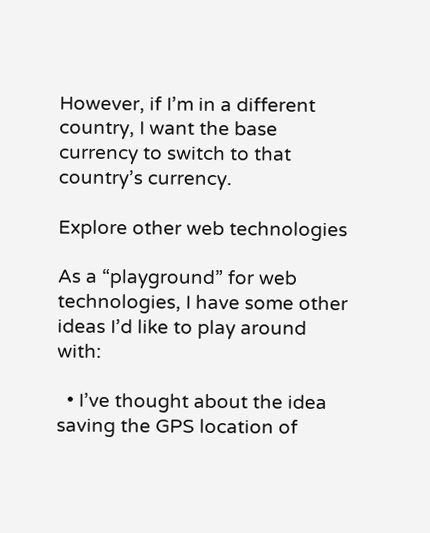However, if I’m in a different country, I want the base currency to switch to that country’s currency.

Explore other web technologies

As a “playground” for web technologies, I have some other ideas I’d like to play around with:

  • I’ve thought about the idea saving the GPS location of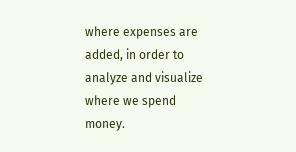where expenses are added, in order to analyze and visualize where we spend money.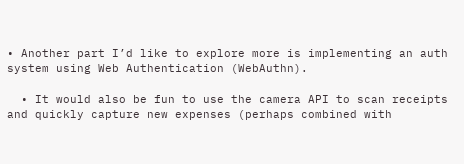• Another part I’d like to explore more is implementing an auth system using Web Authentication (WebAuthn).

  • It would also be fun to use the camera API to scan receipts and quickly capture new expenses (perhaps combined with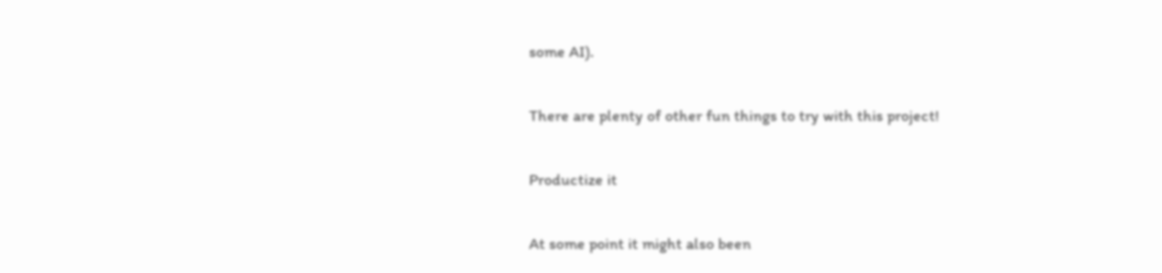some AI).

There are plenty of other fun things to try with this project!

Productize it

At some point it might also been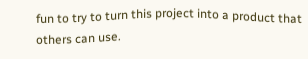fun to try to turn this project into a product that others can use.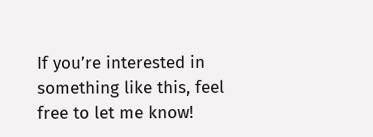If you’re interested in something like this, feel free to let me know!